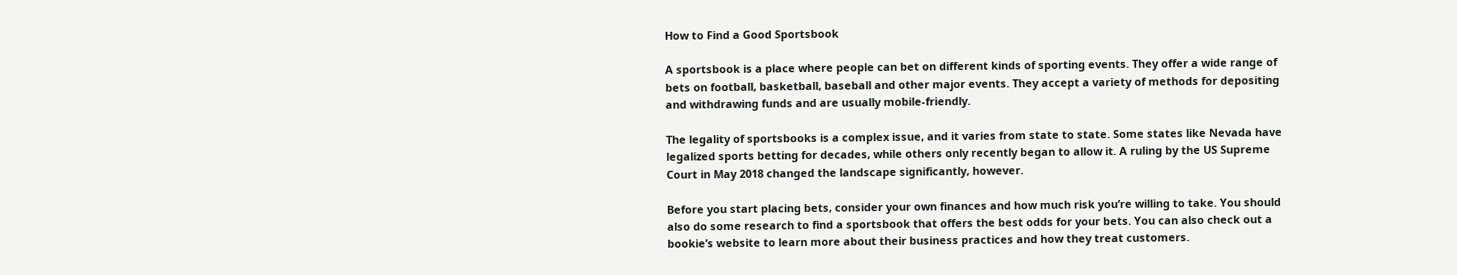How to Find a Good Sportsbook

A sportsbook is a place where people can bet on different kinds of sporting events. They offer a wide range of bets on football, basketball, baseball and other major events. They accept a variety of methods for depositing and withdrawing funds and are usually mobile-friendly.

The legality of sportsbooks is a complex issue, and it varies from state to state. Some states like Nevada have legalized sports betting for decades, while others only recently began to allow it. A ruling by the US Supreme Court in May 2018 changed the landscape significantly, however.

Before you start placing bets, consider your own finances and how much risk you’re willing to take. You should also do some research to find a sportsbook that offers the best odds for your bets. You can also check out a bookie’s website to learn more about their business practices and how they treat customers.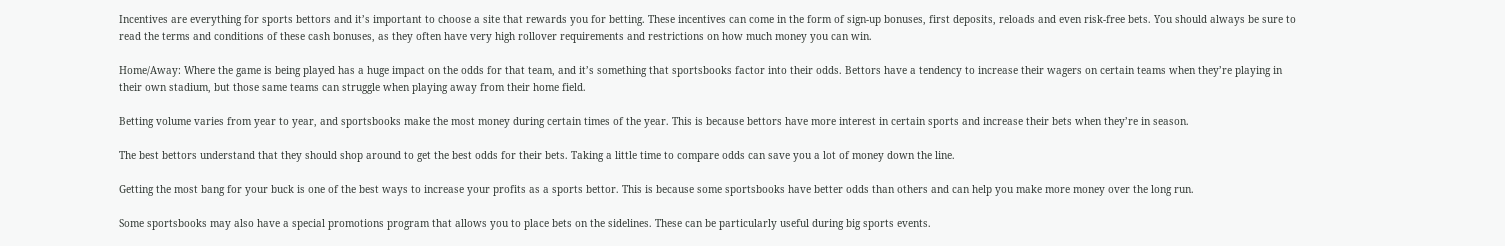Incentives are everything for sports bettors and it’s important to choose a site that rewards you for betting. These incentives can come in the form of sign-up bonuses, first deposits, reloads and even risk-free bets. You should always be sure to read the terms and conditions of these cash bonuses, as they often have very high rollover requirements and restrictions on how much money you can win.

Home/Away: Where the game is being played has a huge impact on the odds for that team, and it’s something that sportsbooks factor into their odds. Bettors have a tendency to increase their wagers on certain teams when they’re playing in their own stadium, but those same teams can struggle when playing away from their home field.

Betting volume varies from year to year, and sportsbooks make the most money during certain times of the year. This is because bettors have more interest in certain sports and increase their bets when they’re in season.

The best bettors understand that they should shop around to get the best odds for their bets. Taking a little time to compare odds can save you a lot of money down the line.

Getting the most bang for your buck is one of the best ways to increase your profits as a sports bettor. This is because some sportsbooks have better odds than others and can help you make more money over the long run.

Some sportsbooks may also have a special promotions program that allows you to place bets on the sidelines. These can be particularly useful during big sports events.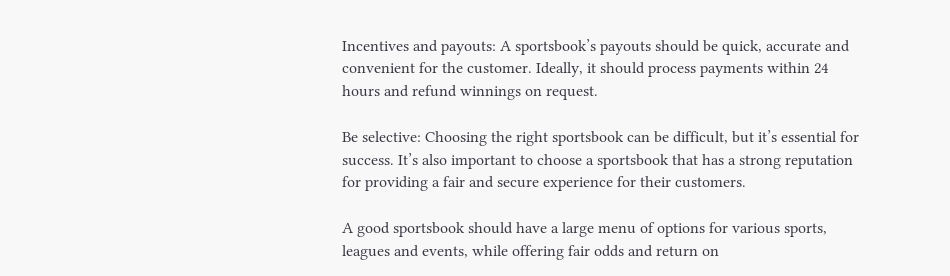Incentives and payouts: A sportsbook’s payouts should be quick, accurate and convenient for the customer. Ideally, it should process payments within 24 hours and refund winnings on request.

Be selective: Choosing the right sportsbook can be difficult, but it’s essential for success. It’s also important to choose a sportsbook that has a strong reputation for providing a fair and secure experience for their customers.

A good sportsbook should have a large menu of options for various sports, leagues and events, while offering fair odds and return on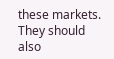these markets. They should also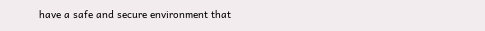have a safe and secure environment that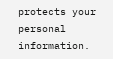protects your personal information.